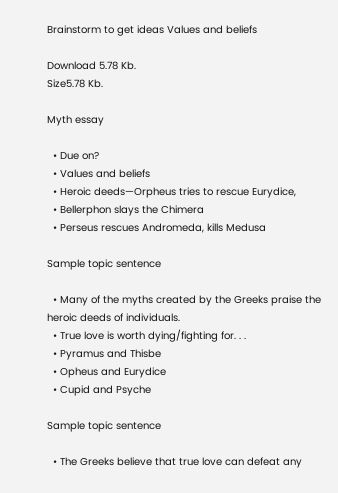Brainstorm to get ideas Values and beliefs

Download 5.78 Kb.
Size5.78 Kb.

Myth essay

  • Due on?
  • Values and beliefs
  • Heroic deeds—Orpheus tries to rescue Eurydice,
  • Bellerphon slays the Chimera
  • Perseus rescues Andromeda, kills Medusa

Sample topic sentence

  • Many of the myths created by the Greeks praise the heroic deeds of individuals.
  • True love is worth dying/fighting for. . .
  • Pyramus and Thisbe
  • Opheus and Eurydice
  • Cupid and Psyche

Sample topic sentence

  • The Greeks believe that true love can defeat any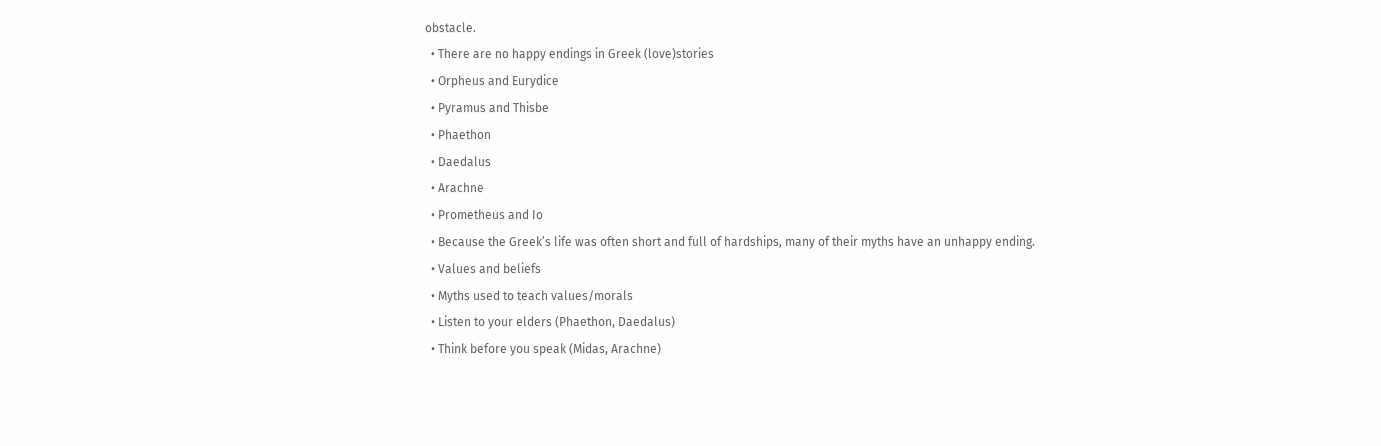obstacle.
  • There are no happy endings in Greek (love)stories
  • Orpheus and Eurydice
  • Pyramus and Thisbe
  • Phaethon
  • Daedalus
  • Arachne
  • Prometheus and Io
  • Because the Greek’s life was often short and full of hardships, many of their myths have an unhappy ending.
  • Values and beliefs
  • Myths used to teach values/morals
  • Listen to your elders (Phaethon, Daedalus)
  • Think before you speak (Midas, Arachne)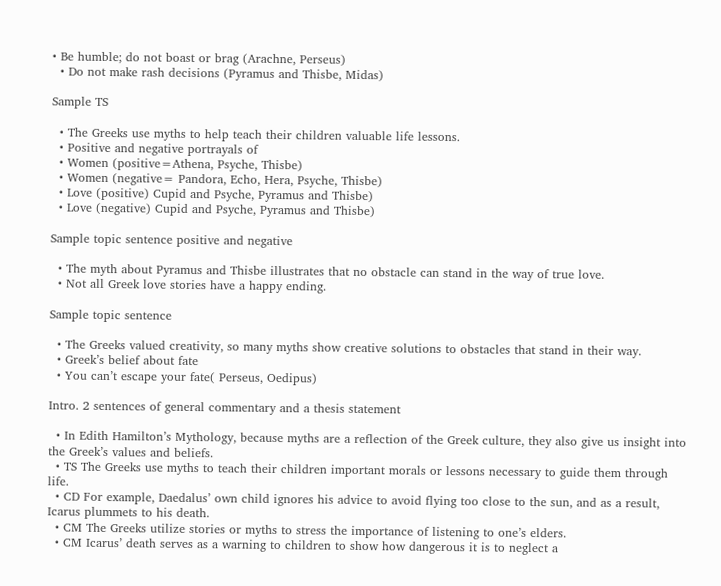• Be humble; do not boast or brag (Arachne, Perseus)
  • Do not make rash decisions (Pyramus and Thisbe, Midas)

Sample TS

  • The Greeks use myths to help teach their children valuable life lessons.
  • Positive and negative portrayals of
  • Women (positive=Athena, Psyche, Thisbe)
  • Women (negative= Pandora, Echo, Hera, Psyche, Thisbe)
  • Love (positive) Cupid and Psyche, Pyramus and Thisbe)
  • Love (negative) Cupid and Psyche, Pyramus and Thisbe)

Sample topic sentence positive and negative

  • The myth about Pyramus and Thisbe illustrates that no obstacle can stand in the way of true love.
  • Not all Greek love stories have a happy ending.

Sample topic sentence

  • The Greeks valued creativity, so many myths show creative solutions to obstacles that stand in their way.
  • Greek’s belief about fate
  • You can’t escape your fate( Perseus, Oedipus)

Intro. 2 sentences of general commentary and a thesis statement

  • In Edith Hamilton’s Mythology, because myths are a reflection of the Greek culture, they also give us insight into the Greek’s values and beliefs.
  • TS The Greeks use myths to teach their children important morals or lessons necessary to guide them through life.
  • CD For example, Daedalus’ own child ignores his advice to avoid flying too close to the sun, and as a result, Icarus plummets to his death.
  • CM The Greeks utilize stories or myths to stress the importance of listening to one’s elders.
  • CM Icarus’ death serves as a warning to children to show how dangerous it is to neglect a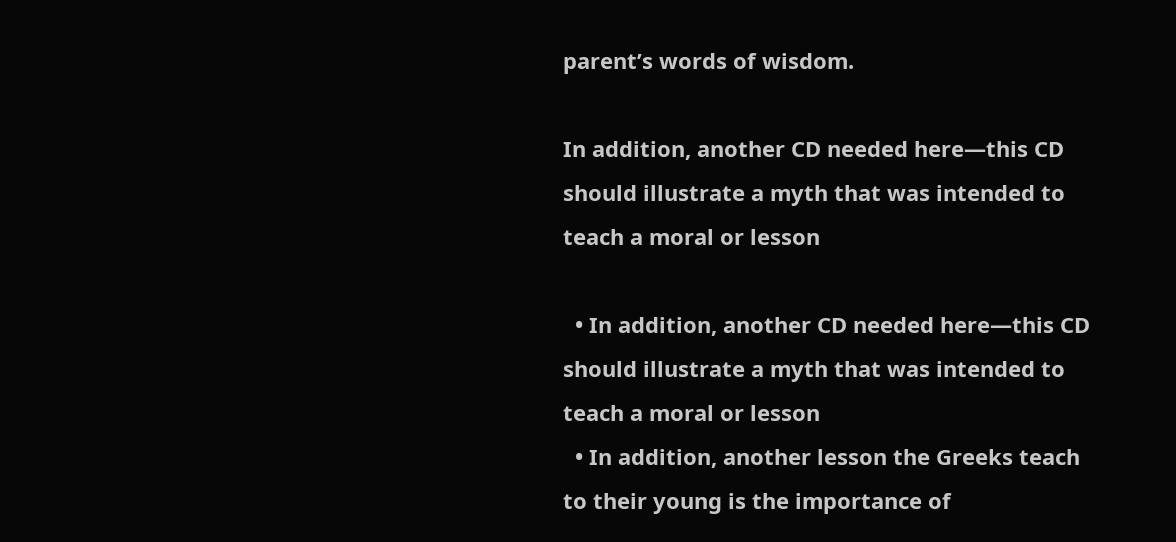parent’s words of wisdom.

In addition, another CD needed here—this CD should illustrate a myth that was intended to teach a moral or lesson

  • In addition, another CD needed here—this CD should illustrate a myth that was intended to teach a moral or lesson
  • In addition, another lesson the Greeks teach to their young is the importance of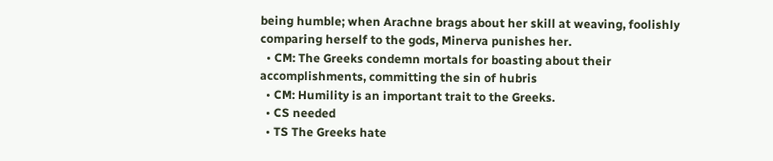being humble; when Arachne brags about her skill at weaving, foolishly comparing herself to the gods, Minerva punishes her.
  • CM: The Greeks condemn mortals for boasting about their accomplishments, committing the sin of hubris
  • CM: Humility is an important trait to the Greeks.
  • CS needed
  • TS The Greeks hate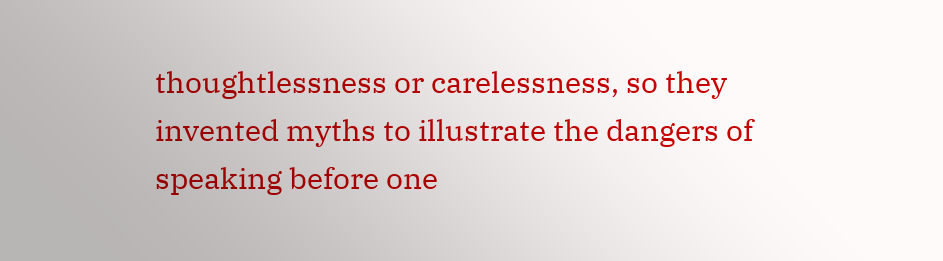thoughtlessness or carelessness, so they invented myths to illustrate the dangers of speaking before one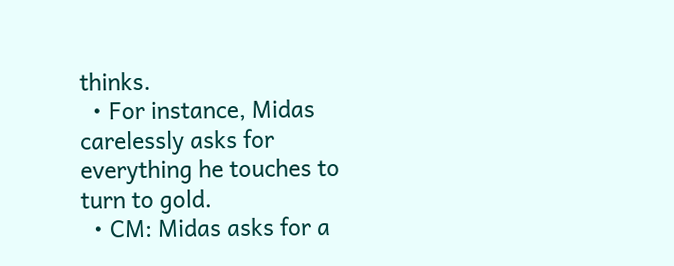thinks.
  • For instance, Midas carelessly asks for everything he touches to turn to gold.
  • CM: Midas asks for a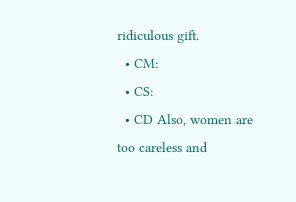ridiculous gift.
  • CM:
  • CS:
  • CD Also, women are too careless and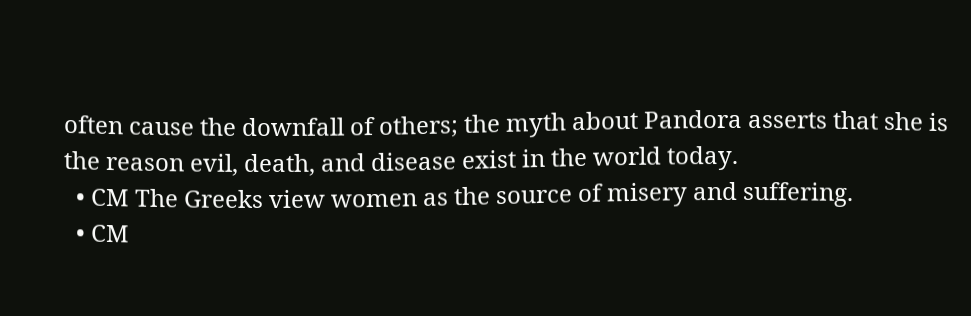often cause the downfall of others; the myth about Pandora asserts that she is the reason evil, death, and disease exist in the world today.
  • CM The Greeks view women as the source of misery and suffering.
  • CM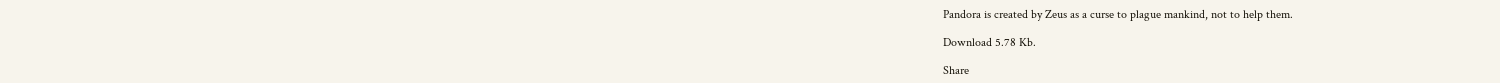Pandora is created by Zeus as a curse to plague mankind, not to help them.

Download 5.78 Kb.

Share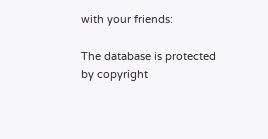with your friends:

The database is protected by copyright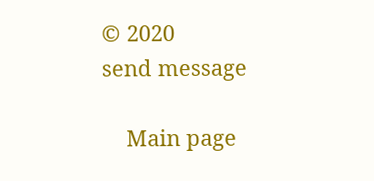© 2020
send message

    Main page